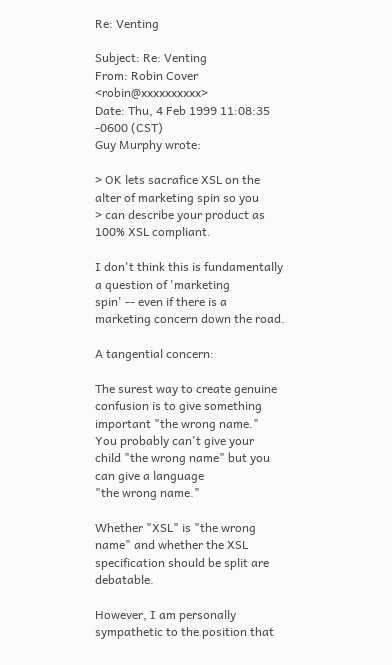Re: Venting

Subject: Re: Venting
From: Robin Cover <robin@xxxxxxxxxx>
Date: Thu, 4 Feb 1999 11:08:35 -0600 (CST)
Guy Murphy wrote:

> OK lets sacrafice XSL on the alter of marketing spin so you
> can describe your product as 100% XSL compliant.

I don't think this is fundamentally a question of 'marketing
spin' -- even if there is a marketing concern down the road.

A tangential concern:

The surest way to create genuine confusion is to give something
important "the wrong name."  You probably can't give your
child "the wrong name" but you can give a language
"the wrong name."

Whether "XSL" is "the wrong name" and whether the XSL
specification should be split are debatable.

However, I am personally sympathetic to the position that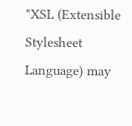"XSL (Extensible Stylesheet Language) may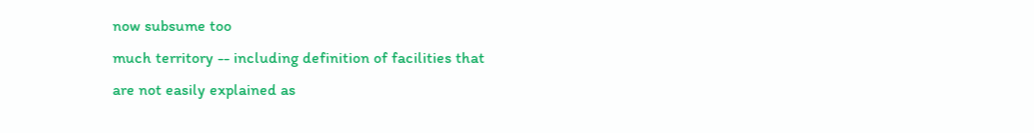now subsume too
much territory -- including definition of facilities that
are not easily explained as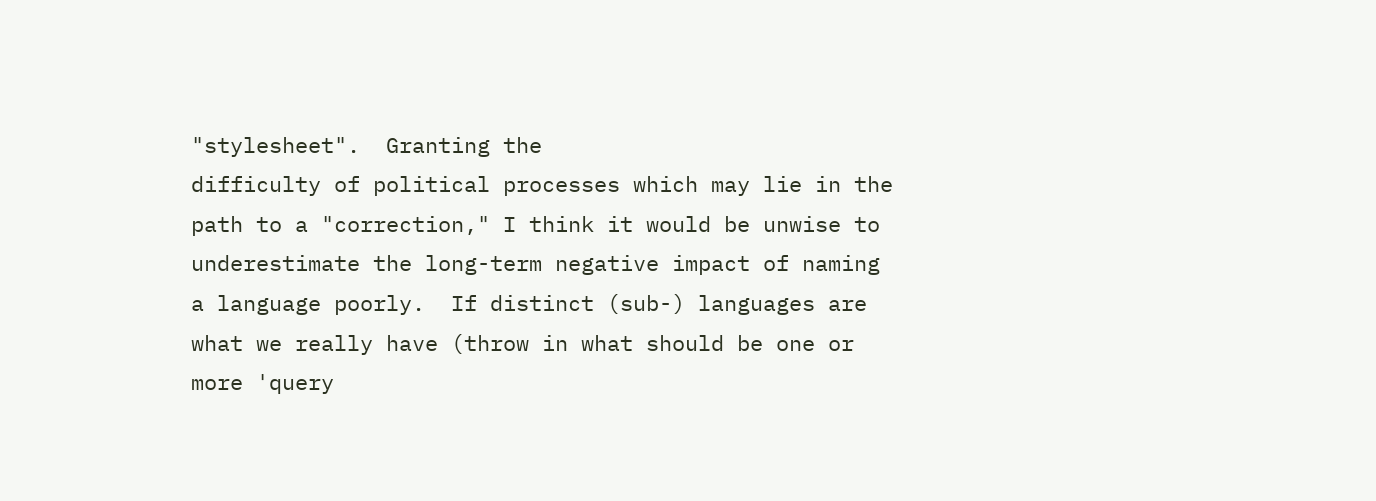"stylesheet".  Granting the
difficulty of political processes which may lie in the
path to a "correction," I think it would be unwise to
underestimate the long-term negative impact of naming
a language poorly.  If distinct (sub-) languages are
what we really have (throw in what should be one or
more 'query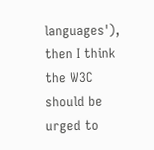languages'), then I think the W3C should be
urged to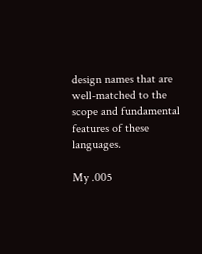design names that are well-matched to the
scope and fundamental features of these languages.

My .005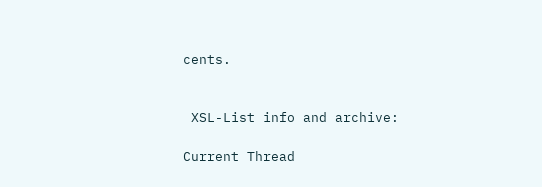cents.


 XSL-List info and archive:

Current Thread